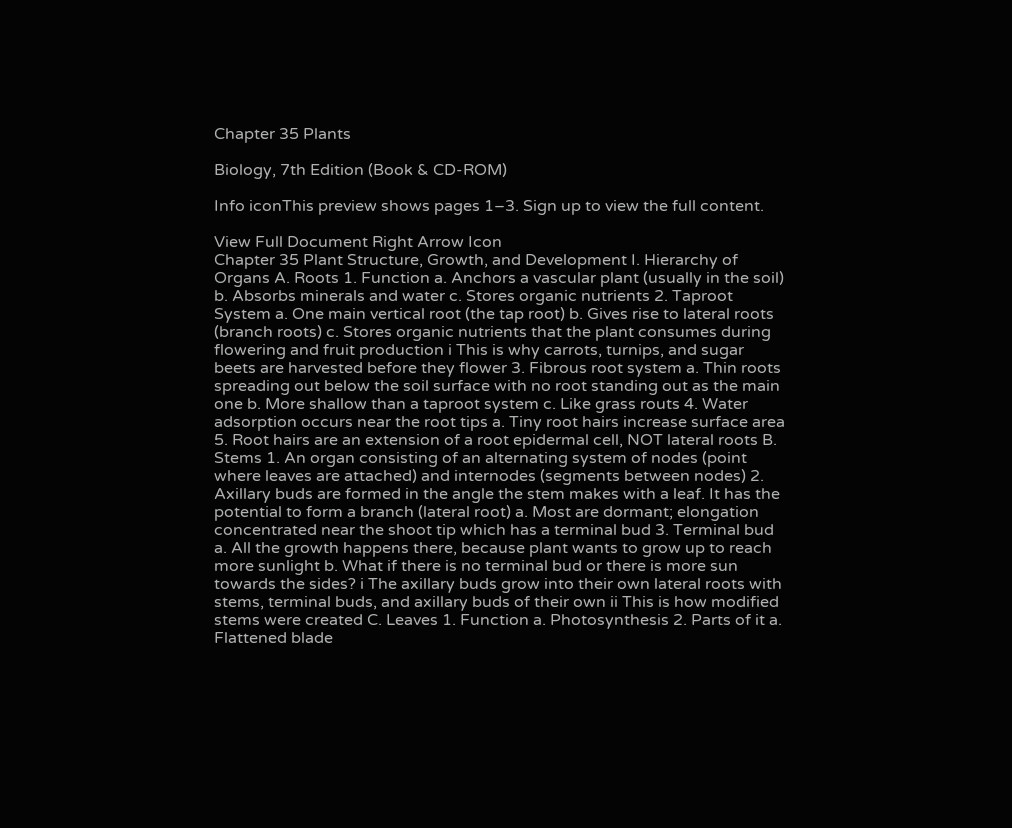Chapter 35 Plants

Biology, 7th Edition (Book & CD-ROM)

Info iconThis preview shows pages 1–3. Sign up to view the full content.

View Full Document Right Arrow Icon
Chapter 35 Plant Structure, Growth, and Development I. Hierarchy of Organs A. Roots 1. Function a. Anchors a vascular plant (usually in the soil) b. Absorbs minerals and water c. Stores organic nutrients 2. Taproot System a. One main vertical root (the tap root) b. Gives rise to lateral roots (branch roots) c. Stores organic nutrients that the plant consumes during flowering and fruit production i This is why carrots, turnips, and sugar beets are harvested before they flower 3. Fibrous root system a. Thin roots spreading out below the soil surface with no root standing out as the main one b. More shallow than a taproot system c. Like grass routs 4. Water adsorption occurs near the root tips a. Tiny root hairs increase surface area 5. Root hairs are an extension of a root epidermal cell, NOT lateral roots B. Stems 1. An organ consisting of an alternating system of nodes (point where leaves are attached) and internodes (segments between nodes) 2. Axillary buds are formed in the angle the stem makes with a leaf. It has the potential to form a branch (lateral root) a. Most are dormant; elongation concentrated near the shoot tip which has a terminal bud 3. Terminal bud a. All the growth happens there, because plant wants to grow up to reach more sunlight b. What if there is no terminal bud or there is more sun towards the sides? i The axillary buds grow into their own lateral roots with stems, terminal buds, and axillary buds of their own ii This is how modified stems were created C. Leaves 1. Function a. Photosynthesis 2. Parts of it a. Flattened blade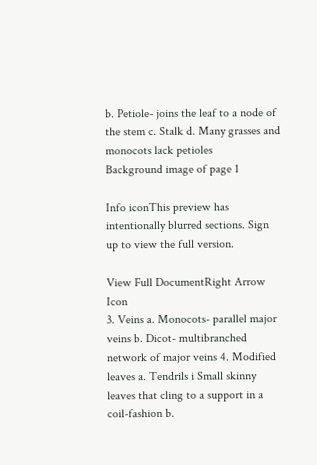b. Petiole- joins the leaf to a node of the stem c. Stalk d. Many grasses and monocots lack petioles
Background image of page 1

Info iconThis preview has intentionally blurred sections. Sign up to view the full version.

View Full DocumentRight Arrow Icon
3. Veins a. Monocots- parallel major veins b. Dicot- multibranched network of major veins 4. Modified leaves a. Tendrils i Small skinny leaves that cling to a support in a coil-fashion b.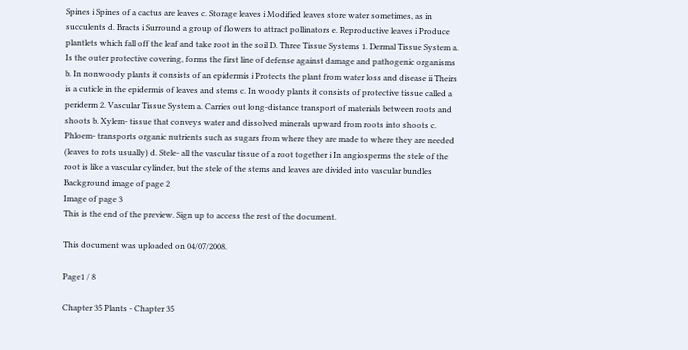Spines i Spines of a cactus are leaves c. Storage leaves i Modified leaves store water sometimes, as in succulents d. Bracts i Surround a group of flowers to attract pollinators e. Reproductive leaves i Produce plantlets which fall off the leaf and take root in the soil D. Three Tissue Systems 1. Dermal Tissue System a. Is the outer protective covering, forms the first line of defense against damage and pathogenic organisms b. In nonwoody plants it consists of an epidermis i Protects the plant from water loss and disease ii Theirs is a cuticle in the epidermis of leaves and stems c. In woody plants it consists of protective tissue called a periderm 2. Vascular Tissue System a. Carries out long-distance transport of materials between roots and shoots b. Xylem- tissue that conveys water and dissolved minerals upward from roots into shoots c. Phloem- transports organic nutrients such as sugars from where they are made to where they are needed (leaves to rots usually) d. Stele- all the vascular tissue of a root together i In angiosperms the stele of the root is like a vascular cylinder, but the stele of the stems and leaves are divided into vascular bundles
Background image of page 2
Image of page 3
This is the end of the preview. Sign up to access the rest of the document.

This document was uploaded on 04/07/2008.

Page1 / 8

Chapter 35 Plants - Chapter 35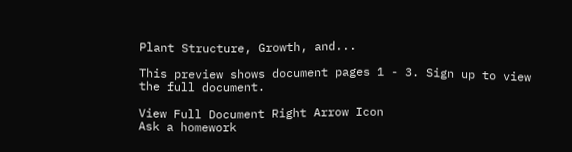Plant Structure, Growth, and...

This preview shows document pages 1 - 3. Sign up to view the full document.

View Full Document Right Arrow Icon
Ask a homework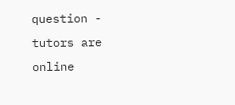question - tutors are online